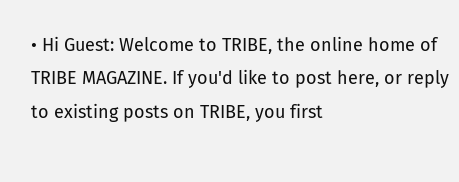• Hi Guest: Welcome to TRIBE, the online home of TRIBE MAGAZINE. If you'd like to post here, or reply to existing posts on TRIBE, you first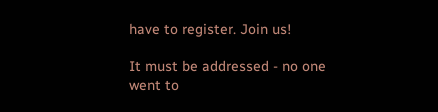have to register. Join us!

It must be addressed - no one went to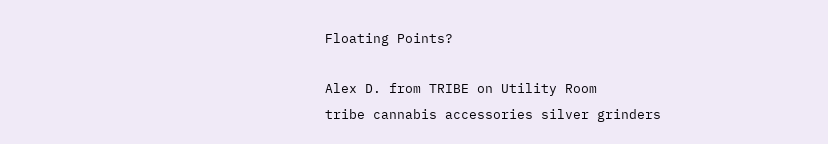Floating Points?

Alex D. from TRIBE on Utility Room
tribe cannabis accessories silver grinders